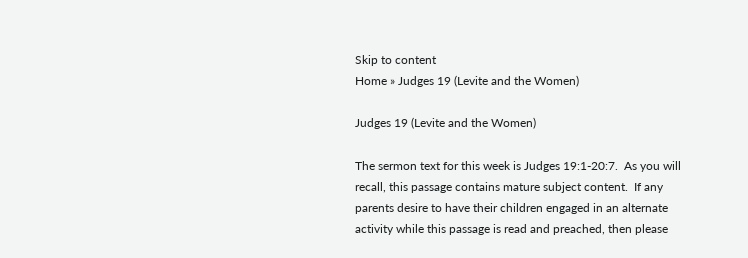Skip to content
Home » Judges 19 (Levite and the Women)

Judges 19 (Levite and the Women)

The sermon text for this week is Judges 19:1-20:7.  As you will recall, this passage contains mature subject content.  If any parents desire to have their children engaged in an alternate activity while this passage is read and preached, then please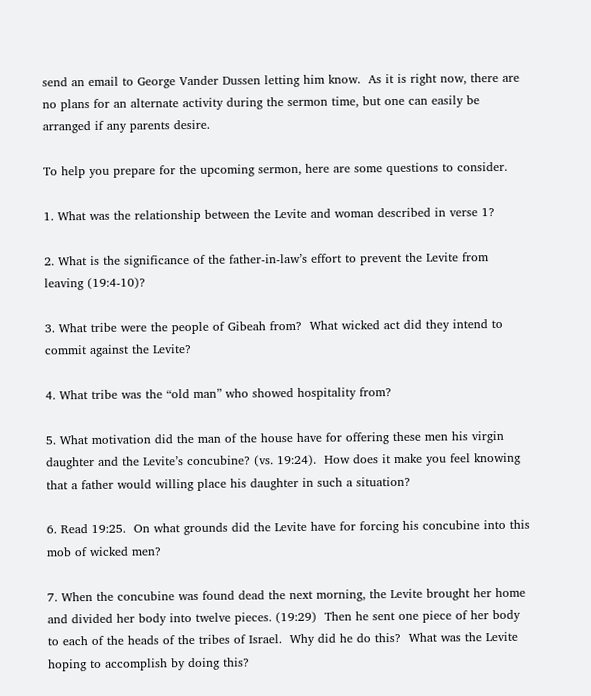send an email to George Vander Dussen letting him know.  As it is right now, there are no plans for an alternate activity during the sermon time, but one can easily be arranged if any parents desire.

To help you prepare for the upcoming sermon, here are some questions to consider.

1. What was the relationship between the Levite and woman described in verse 1?

2. What is the significance of the father-in-law’s effort to prevent the Levite from leaving (19:4-10)?

3. What tribe were the people of Gibeah from?  What wicked act did they intend to commit against the Levite?

4. What tribe was the “old man” who showed hospitality from?

5. What motivation did the man of the house have for offering these men his virgin daughter and the Levite’s concubine? (vs. 19:24).  How does it make you feel knowing that a father would willing place his daughter in such a situation?

6. Read 19:25.  On what grounds did the Levite have for forcing his concubine into this mob of wicked men?

7. When the concubine was found dead the next morning, the Levite brought her home and divided her body into twelve pieces. (19:29)  Then he sent one piece of her body to each of the heads of the tribes of Israel.  Why did he do this?  What was the Levite hoping to accomplish by doing this?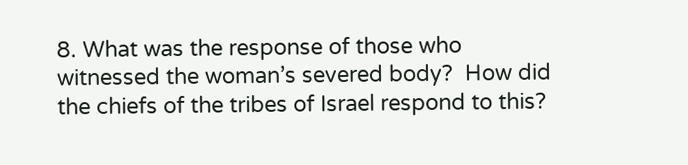8. What was the response of those who witnessed the woman’s severed body?  How did the chiefs of the tribes of Israel respond to this?